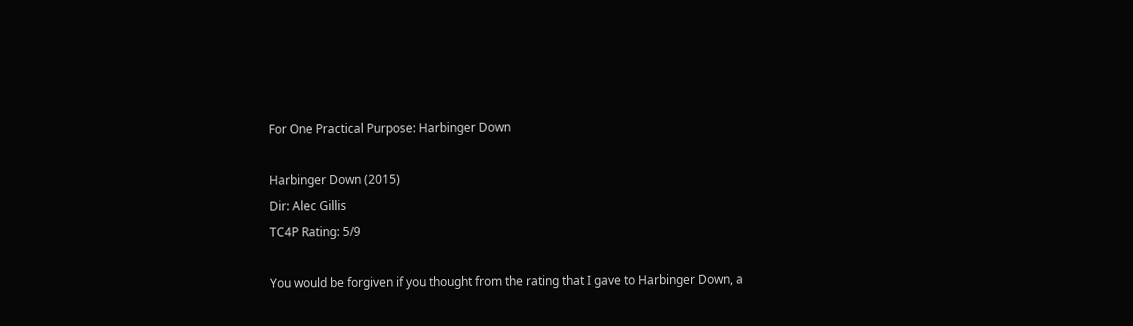For One Practical Purpose: Harbinger Down

Harbinger Down (2015)
Dir: Alec Gillis
TC4P Rating: 5/9

You would be forgiven if you thought from the rating that I gave to Harbinger Down, a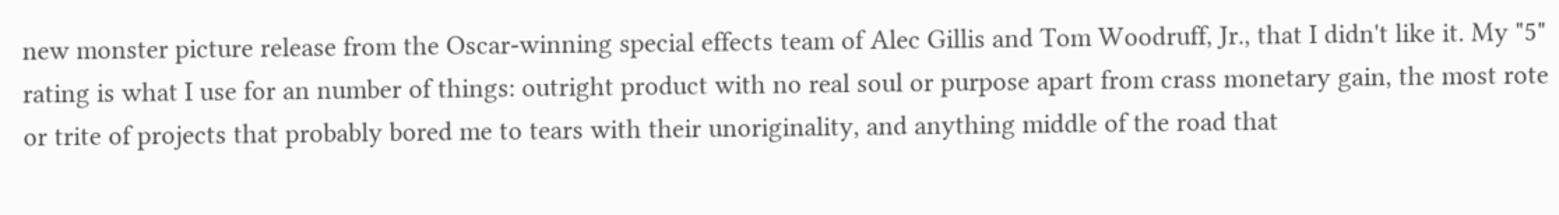new monster picture release from the Oscar-winning special effects team of Alec Gillis and Tom Woodruff, Jr., that I didn't like it. My "5" rating is what I use for an number of things: outright product with no real soul or purpose apart from crass monetary gain, the most rote or trite of projects that probably bored me to tears with their unoriginality, and anything middle of the road that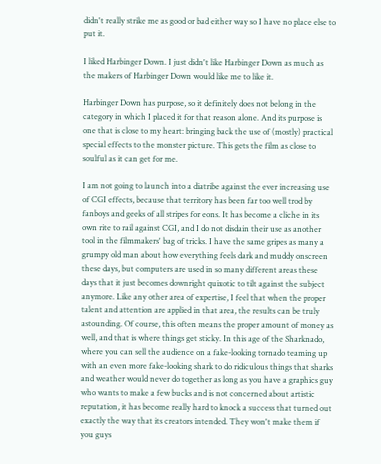didn't really strike me as good or bad either way so I have no place else to put it.

I liked Harbinger Down. I just didn't like Harbinger Down as much as the makers of Harbinger Down would like me to like it.

Harbinger Down has purpose, so it definitely does not belong in the category in which I placed it for that reason alone. And its purpose is one that is close to my heart: bringing back the use of (mostly) practical special effects to the monster picture. This gets the film as close to soulful as it can get for me.

I am not going to launch into a diatribe against the ever increasing use of CGI effects, because that territory has been far too well trod by fanboys and geeks of all stripes for eons. It has become a cliche in its own rite to rail against CGI, and I do not disdain their use as another tool in the filmmakers' bag of tricks. I have the same gripes as many a grumpy old man about how everything feels dark and muddy onscreen these days, but computers are used in so many different areas these days that it just becomes downright quixotic to tilt against the subject anymore. Like any other area of expertise, I feel that when the proper talent and attention are applied in that area, the results can be truly astounding. Of course, this often means the proper amount of money as well, and that is where things get sticky. In this age of the Sharknado, where you can sell the audience on a fake-looking tornado teaming up with an even more fake-looking shark to do ridiculous things that sharks and weather would never do together as long as you have a graphics guy who wants to make a few bucks and is not concerned about artistic reputation, it has become really hard to knock a success that turned out exactly the way that its creators intended. They won't make them if you guys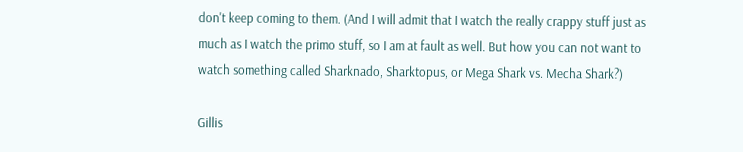don't keep coming to them. (And I will admit that I watch the really crappy stuff just as much as I watch the primo stuff, so I am at fault as well. But how you can not want to watch something called Sharknado, Sharktopus, or Mega Shark vs. Mecha Shark?)

Gillis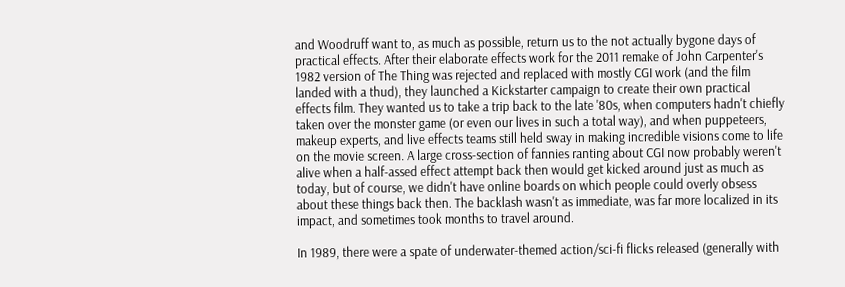and Woodruff want to, as much as possible, return us to the not actually bygone days of practical effects. After their elaborate effects work for the 2011 remake of John Carpenter's 1982 version of The Thing was rejected and replaced with mostly CGI work (and the film landed with a thud), they launched a Kickstarter campaign to create their own practical effects film. They wanted us to take a trip back to the late '80s, when computers hadn't chiefly taken over the monster game (or even our lives in such a total way), and when puppeteers, makeup experts, and live effects teams still held sway in making incredible visions come to life on the movie screen. A large cross-section of fannies ranting about CGI now probably weren't alive when a half-assed effect attempt back then would get kicked around just as much as today, but of course, we didn't have online boards on which people could overly obsess about these things back then. The backlash wasn't as immediate, was far more localized in its impact, and sometimes took months to travel around.

In 1989, there were a spate of underwater-themed action/sci-fi flicks released (generally with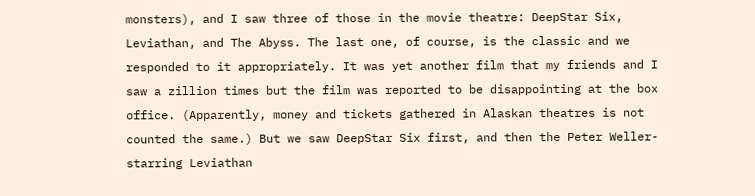monsters), and I saw three of those in the movie theatre: DeepStar Six, Leviathan, and The Abyss. The last one, of course, is the classic and we responded to it appropriately. It was yet another film that my friends and I saw a zillion times but the film was reported to be disappointing at the box office. (Apparently, money and tickets gathered in Alaskan theatres is not counted the same.) But we saw DeepStar Six first, and then the Peter Weller-starring Leviathan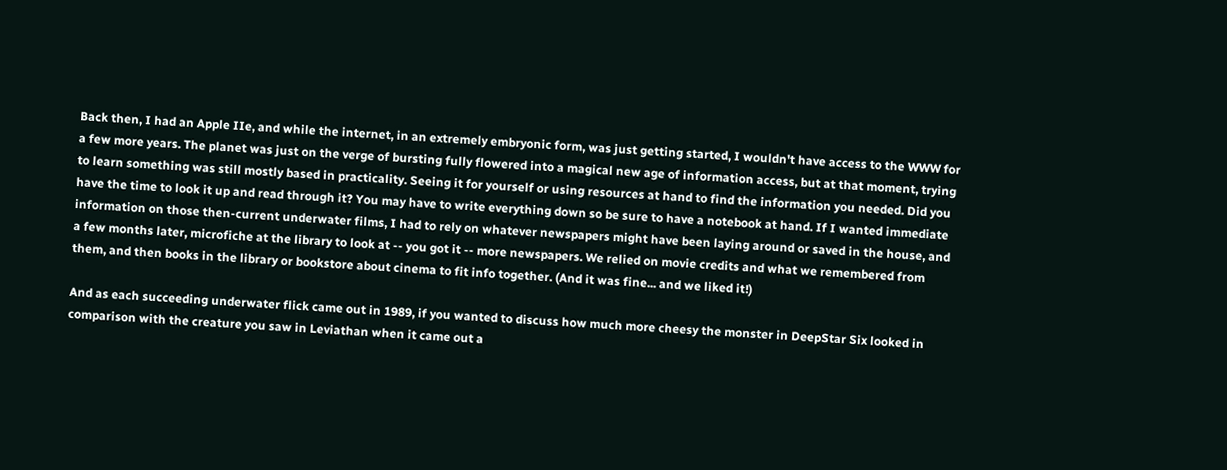Back then, I had an Apple IIe, and while the internet, in an extremely embryonic form, was just getting started, I wouldn't have access to the WWW for a few more years. The planet was just on the verge of bursting fully flowered into a magical new age of information access, but at that moment, trying to learn something was still mostly based in practicality. Seeing it for yourself or using resources at hand to find the information you needed. Did you have the time to look it up and read through it? You may have to write everything down so be sure to have a notebook at hand. If I wanted immediate information on those then-current underwater films, I had to rely on whatever newspapers might have been laying around or saved in the house, and a few months later, microfiche at the library to look at -- you got it -- more newspapers. We relied on movie credits and what we remembered from them, and then books in the library or bookstore about cinema to fit info together. (And it was fine... and we liked it!)

And as each succeeding underwater flick came out in 1989, if you wanted to discuss how much more cheesy the monster in DeepStar Six looked in comparison with the creature you saw in Leviathan when it came out a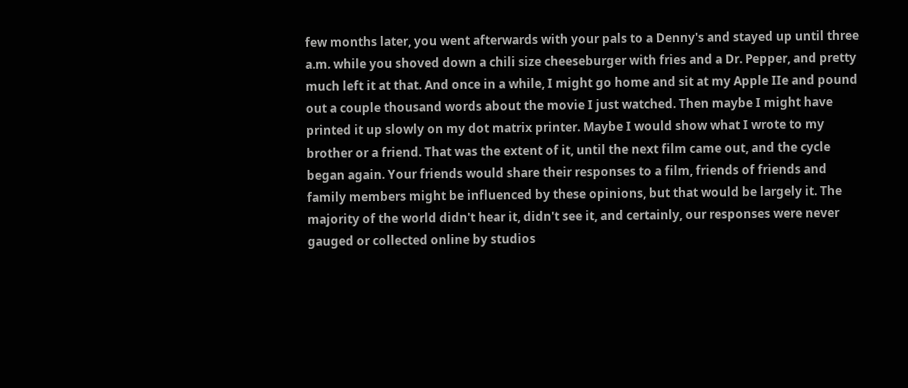few months later, you went afterwards with your pals to a Denny's and stayed up until three a.m. while you shoved down a chili size cheeseburger with fries and a Dr. Pepper, and pretty much left it at that. And once in a while, I might go home and sit at my Apple IIe and pound out a couple thousand words about the movie I just watched. Then maybe I might have printed it up slowly on my dot matrix printer. Maybe I would show what I wrote to my brother or a friend. That was the extent of it, until the next film came out, and the cycle began again. Your friends would share their responses to a film, friends of friends and family members might be influenced by these opinions, but that would be largely it. The majority of the world didn't hear it, didn't see it, and certainly, our responses were never gauged or collected online by studios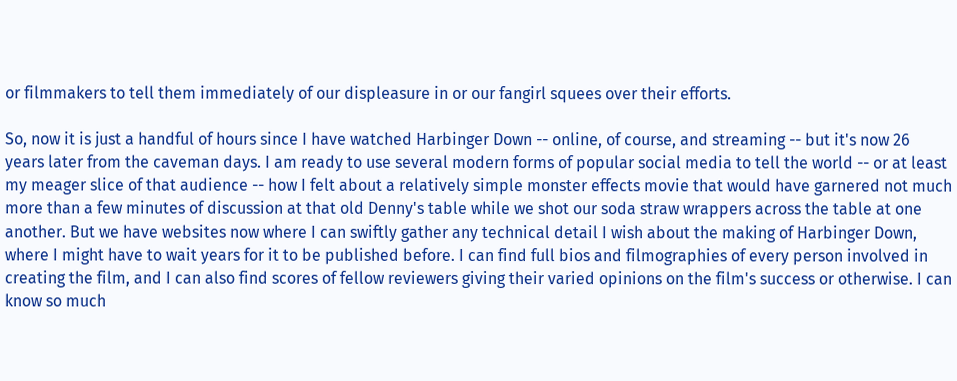or filmmakers to tell them immediately of our displeasure in or our fangirl squees over their efforts.

So, now it is just a handful of hours since I have watched Harbinger Down -- online, of course, and streaming -- but it's now 26 years later from the caveman days. I am ready to use several modern forms of popular social media to tell the world -- or at least my meager slice of that audience -- how I felt about a relatively simple monster effects movie that would have garnered not much more than a few minutes of discussion at that old Denny's table while we shot our soda straw wrappers across the table at one another. But we have websites now where I can swiftly gather any technical detail I wish about the making of Harbinger Down, where I might have to wait years for it to be published before. I can find full bios and filmographies of every person involved in creating the film, and I can also find scores of fellow reviewers giving their varied opinions on the film's success or otherwise. I can know so much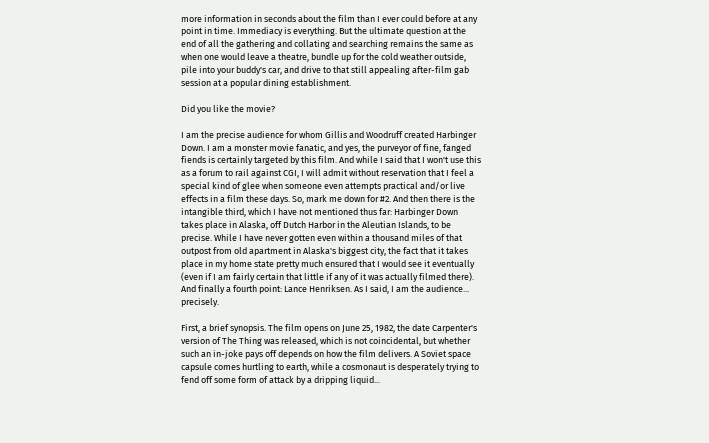more information in seconds about the film than I ever could before at any point in time. Immediacy is everything. But the ultimate question at the end of all the gathering and collating and searching remains the same as when one would leave a theatre, bundle up for the cold weather outside, pile into your buddy's car, and drive to that still appealing after-film gab session at a popular dining establishment.

Did you like the movie?

I am the precise audience for whom Gillis and Woodruff created Harbinger Down. I am a monster movie fanatic, and yes, the purveyor of fine, fanged fiends is certainly targeted by this film. And while I said that I won't use this as a forum to rail against CGI, I will admit without reservation that I feel a special kind of glee when someone even attempts practical and/or live effects in a film these days. So, mark me down for #2. And then there is the intangible third, which I have not mentioned thus far: Harbinger Down takes place in Alaska, off Dutch Harbor in the Aleutian Islands, to be precise. While I have never gotten even within a thousand miles of that outpost from old apartment in Alaska's biggest city, the fact that it takes place in my home state pretty much ensured that I would see it eventually (even if I am fairly certain that little if any of it was actually filmed there). And finally a fourth point: Lance Henriksen. As I said, I am the audience... precisely.

First, a brief synopsis. The film opens on June 25, 1982, the date Carpenter's version of The Thing was released, which is not coincidental, but whether such an in-joke pays off depends on how the film delivers. A Soviet space capsule comes hurtling to earth, while a cosmonaut is desperately trying to fend off some form of attack by a dripping liquid...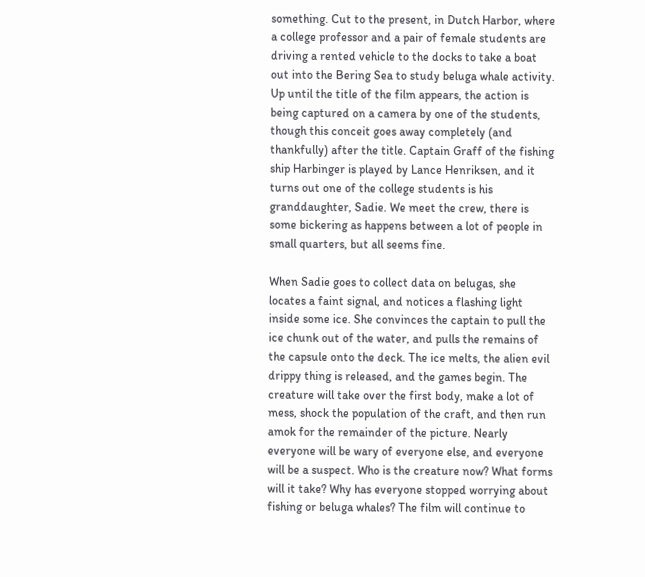something. Cut to the present, in Dutch Harbor, where a college professor and a pair of female students are driving a rented vehicle to the docks to take a boat out into the Bering Sea to study beluga whale activity. Up until the title of the film appears, the action is being captured on a camera by one of the students, though this conceit goes away completely (and thankfully) after the title. Captain Graff of the fishing ship Harbinger is played by Lance Henriksen, and it turns out one of the college students is his granddaughter, Sadie. We meet the crew, there is some bickering as happens between a lot of people in small quarters, but all seems fine.

When Sadie goes to collect data on belugas, she locates a faint signal, and notices a flashing light inside some ice. She convinces the captain to pull the ice chunk out of the water, and pulls the remains of the capsule onto the deck. The ice melts, the alien evil drippy thing is released, and the games begin. The creature will take over the first body, make a lot of mess, shock the population of the craft, and then run amok for the remainder of the picture. Nearly everyone will be wary of everyone else, and everyone will be a suspect. Who is the creature now? What forms will it take? Why has everyone stopped worrying about fishing or beluga whales? The film will continue to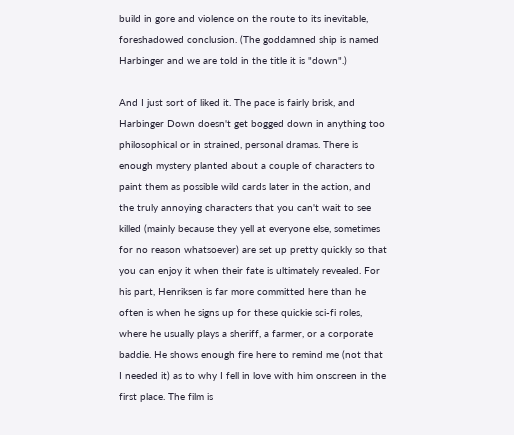build in gore and violence on the route to its inevitable, foreshadowed conclusion. (The goddamned ship is named Harbinger and we are told in the title it is "down".)

And I just sort of liked it. The pace is fairly brisk, and Harbinger Down doesn't get bogged down in anything too philosophical or in strained, personal dramas. There is enough mystery planted about a couple of characters to paint them as possible wild cards later in the action, and the truly annoying characters that you can't wait to see killed (mainly because they yell at everyone else, sometimes for no reason whatsoever) are set up pretty quickly so that you can enjoy it when their fate is ultimately revealed. For his part, Henriksen is far more committed here than he often is when he signs up for these quickie sci-fi roles, where he usually plays a sheriff, a farmer, or a corporate baddie. He shows enough fire here to remind me (not that I needed it) as to why I fell in love with him onscreen in the first place. The film is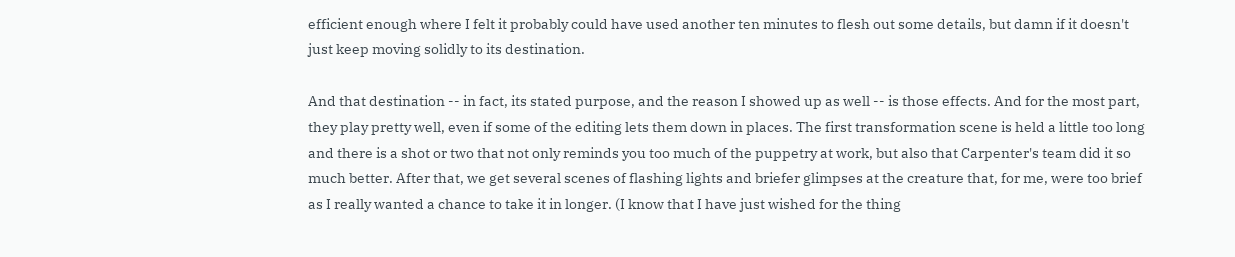efficient enough where I felt it probably could have used another ten minutes to flesh out some details, but damn if it doesn't just keep moving solidly to its destination.

And that destination -- in fact, its stated purpose, and the reason I showed up as well -- is those effects. And for the most part, they play pretty well, even if some of the editing lets them down in places. The first transformation scene is held a little too long and there is a shot or two that not only reminds you too much of the puppetry at work, but also that Carpenter's team did it so much better. After that, we get several scenes of flashing lights and briefer glimpses at the creature that, for me, were too brief as I really wanted a chance to take it in longer. (I know that I have just wished for the thing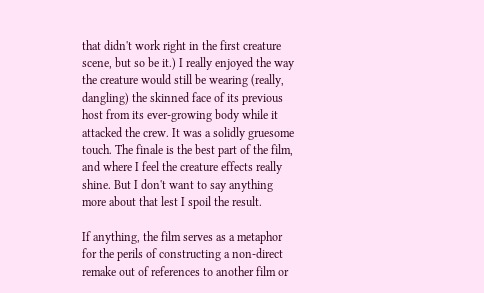that didn't work right in the first creature scene, but so be it.) I really enjoyed the way the creature would still be wearing (really, dangling) the skinned face of its previous host from its ever-growing body while it attacked the crew. It was a solidly gruesome touch. The finale is the best part of the film, and where I feel the creature effects really shine. But I don't want to say anything more about that lest I spoil the result.

If anything, the film serves as a metaphor for the perils of constructing a non-direct remake out of references to another film or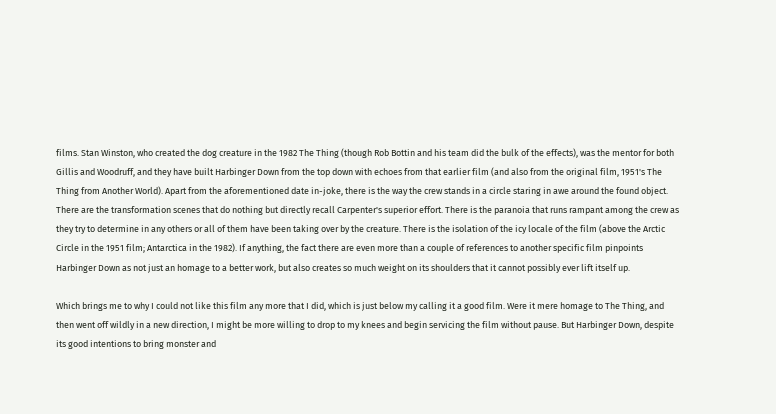films. Stan Winston, who created the dog creature in the 1982 The Thing (though Rob Bottin and his team did the bulk of the effects), was the mentor for both Gillis and Woodruff, and they have built Harbinger Down from the top down with echoes from that earlier film (and also from the original film, 1951's The Thing from Another World). Apart from the aforementioned date in-joke, there is the way the crew stands in a circle staring in awe around the found object. There are the transformation scenes that do nothing but directly recall Carpenter's superior effort. There is the paranoia that runs rampant among the crew as they try to determine in any others or all of them have been taking over by the creature. There is the isolation of the icy locale of the film (above the Arctic Circle in the 1951 film; Antarctica in the 1982). If anything, the fact there are even more than a couple of references to another specific film pinpoints Harbinger Down as not just an homage to a better work, but also creates so much weight on its shoulders that it cannot possibly ever lift itself up.

Which brings me to why I could not like this film any more that I did, which is just below my calling it a good film. Were it mere homage to The Thing, and then went off wildly in a new direction, I might be more willing to drop to my knees and begin servicing the film without pause. But Harbinger Down, despite its good intentions to bring monster and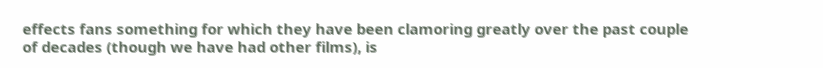effects fans something for which they have been clamoring greatly over the past couple of decades (though we have had other films), is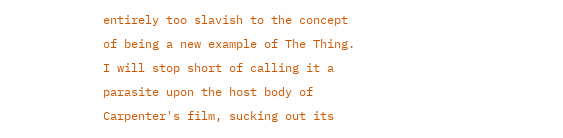entirely too slavish to the concept of being a new example of The Thing. I will stop short of calling it a parasite upon the host body of Carpenter's film, sucking out its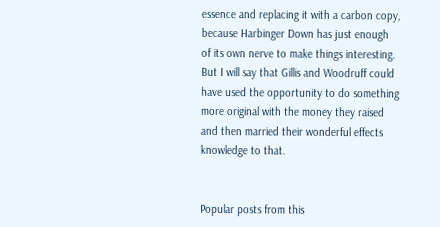essence and replacing it with a carbon copy, because Harbinger Down has just enough of its own nerve to make things interesting. But I will say that Gillis and Woodruff could have used the opportunity to do something more original with the money they raised and then married their wonderful effects knowledge to that.


Popular posts from this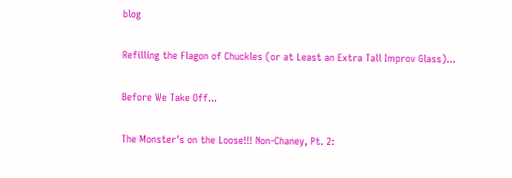blog

Refilling the Flagon of Chuckles (or at Least an Extra Tall Improv Glass)...

Before We Take Off...

The Monster's on the Loose!!! Non-Chaney, Pt. 2: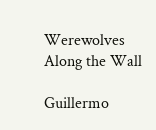Werewolves Along the Wall

Guillermo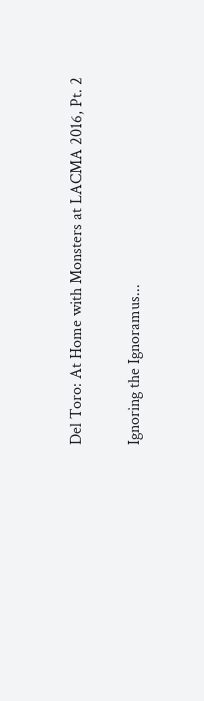Del Toro: At Home with Monsters at LACMA 2016, Pt. 2

Ignoring the Ignoramus...